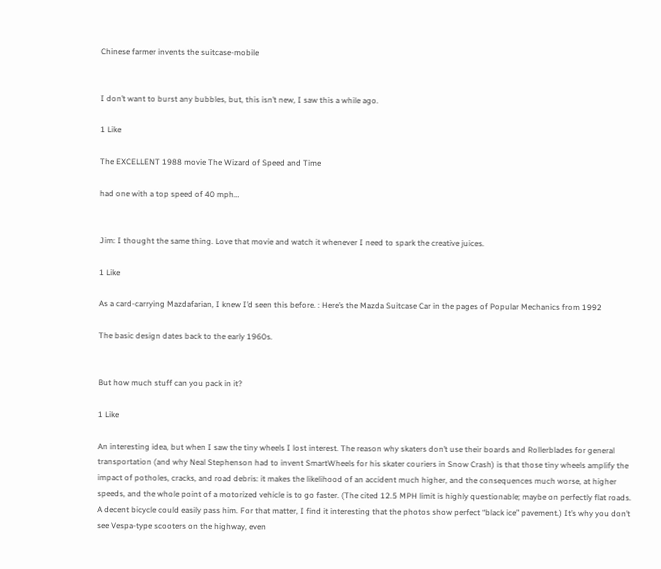Chinese farmer invents the suitcase-mobile


I don’t want to burst any bubbles, but, this isn’t new, I saw this a while ago.

1 Like

The EXCELLENT 1988 movie The Wizard of Speed and Time

had one with a top speed of 40 mph…


Jim: I thought the same thing. Love that movie and watch it whenever I need to spark the creative juices.

1 Like

As a card-carrying Mazdafarian, I knew I’d seen this before. : Here’s the Mazda Suitcase Car in the pages of Popular Mechanics from 1992

The basic design dates back to the early 1960s.


But how much stuff can you pack in it?

1 Like

An interesting idea, but when I saw the tiny wheels I lost interest. The reason why skaters don’t use their boards and Rollerblades for general transportation (and why Neal Stephenson had to invent SmartWheels for his skater couriers in Snow Crash) is that those tiny wheels amplify the impact of potholes, cracks, and road debris: it makes the likelihood of an accident much higher, and the consequences much worse, at higher speeds, and the whole point of a motorized vehicle is to go faster. (The cited 12.5 MPH limit is highly questionable; maybe on perfectly flat roads. A decent bicycle could easily pass him. For that matter, I find it interesting that the photos show perfect “black ice” pavement.) It’s why you don’t see Vespa-type scooters on the highway, even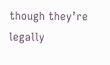though they’re legally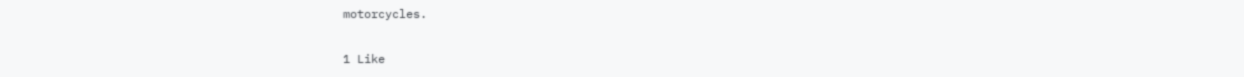motorcycles.

1 Like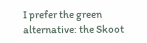I prefer the green alternative: the Skoot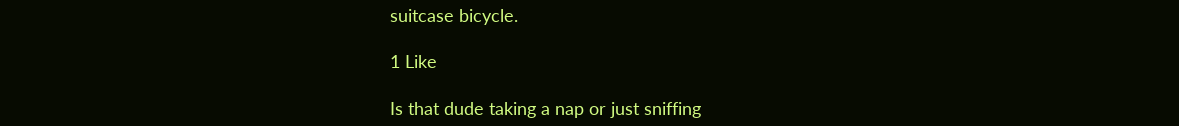suitcase bicycle.

1 Like

Is that dude taking a nap or just sniffing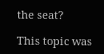the seat?

This topic was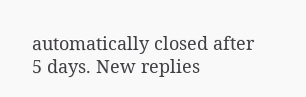automatically closed after 5 days. New replies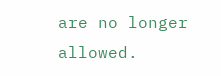are no longer allowed.